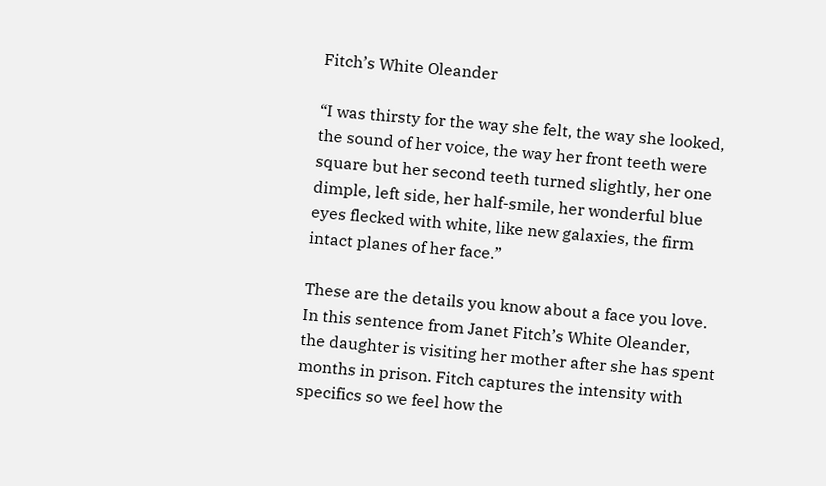Fitch’s White Oleander

“I was thirsty for the way she felt, the way she looked, the sound of her voice, the way her front teeth were square but her second teeth turned slightly, her one dimple, left side, her half-smile, her wonderful blue eyes flecked with white, like new galaxies, the firm intact planes of her face.”

These are the details you know about a face you love. In this sentence from Janet Fitch’s White Oleander, the daughter is visiting her mother after she has spent months in prison. Fitch captures the intensity with specifics so we feel how the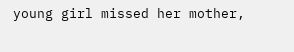young girl missed her mother,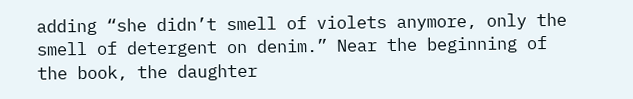adding “she didn’t smell of violets anymore, only the smell of detergent on denim.” Near the beginning of the book, the daughter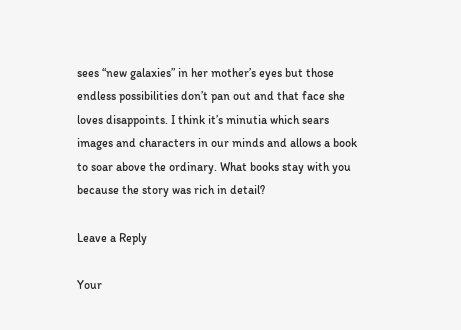sees “new galaxies” in her mother’s eyes but those endless possibilities don’t pan out and that face she loves disappoints. I think it’s minutia which sears images and characters in our minds and allows a book to soar above the ordinary. What books stay with you because the story was rich in detail?

Leave a Reply

Your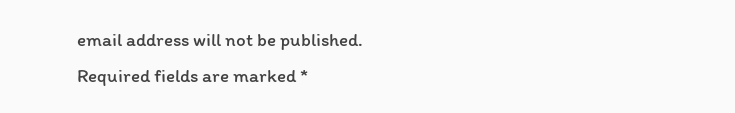email address will not be published. Required fields are marked *